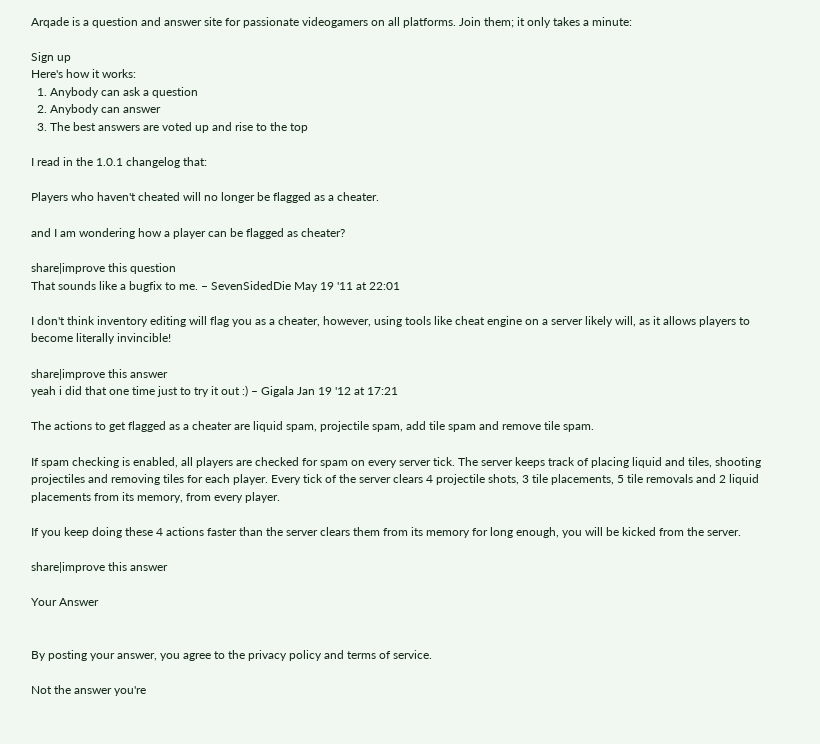Arqade is a question and answer site for passionate videogamers on all platforms. Join them; it only takes a minute:

Sign up
Here's how it works:
  1. Anybody can ask a question
  2. Anybody can answer
  3. The best answers are voted up and rise to the top

I read in the 1.0.1 changelog that:

Players who haven't cheated will no longer be flagged as a cheater.

and I am wondering how a player can be flagged as cheater?

share|improve this question
That sounds like a bugfix to me. – SevenSidedDie May 19 '11 at 22:01

I don't think inventory editing will flag you as a cheater, however, using tools like cheat engine on a server likely will, as it allows players to become literally invincible!

share|improve this answer
yeah i did that one time just to try it out :) – Gigala Jan 19 '12 at 17:21

The actions to get flagged as a cheater are liquid spam, projectile spam, add tile spam and remove tile spam.

If spam checking is enabled, all players are checked for spam on every server tick. The server keeps track of placing liquid and tiles, shooting projectiles and removing tiles for each player. Every tick of the server clears 4 projectile shots, 3 tile placements, 5 tile removals and 2 liquid placements from its memory, from every player.

If you keep doing these 4 actions faster than the server clears them from its memory for long enough, you will be kicked from the server.

share|improve this answer

Your Answer


By posting your answer, you agree to the privacy policy and terms of service.

Not the answer you're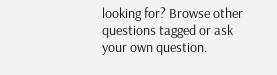looking for? Browse other questions tagged or ask your own question.